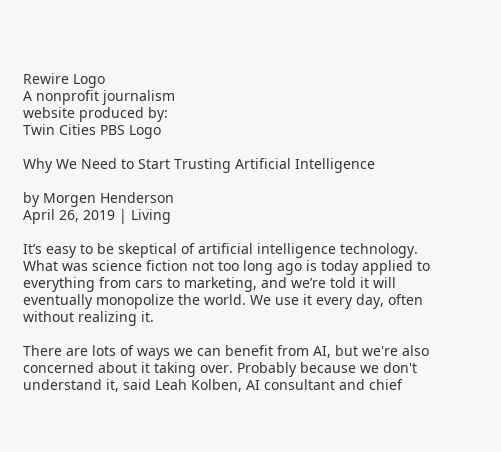Rewire Logo
A nonprofit journalism
website produced by:
Twin Cities PBS Logo

Why We Need to Start Trusting Artificial Intelligence

by Morgen Henderson
April 26, 2019 | Living

It’s easy to be skeptical of artificial intelligence technology. What was science fiction not too long ago is today applied to everything from cars to marketing, and we’re told it will eventually monopolize the world. We use it every day, often without realizing it.

There are lots of ways we can benefit from AI, but we're also concerned about it taking over. Probably because we don't understand it, said Leah Kolben, AI consultant and chief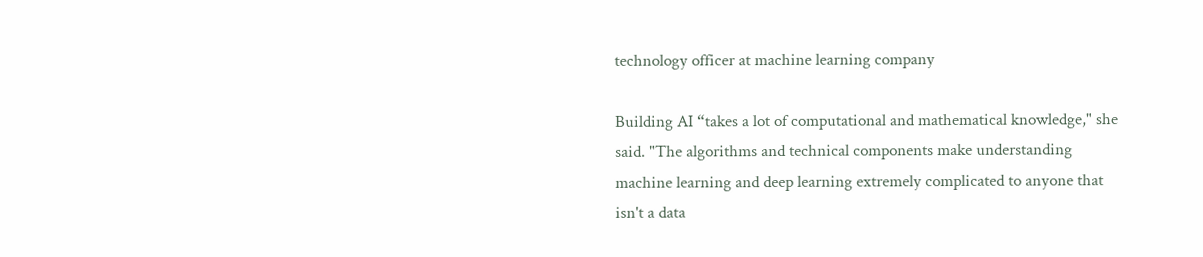technology officer at machine learning company

Building AI “takes a lot of computational and mathematical knowledge," she said. "The algorithms and technical components make understanding machine learning and deep learning extremely complicated to anyone that isn't a data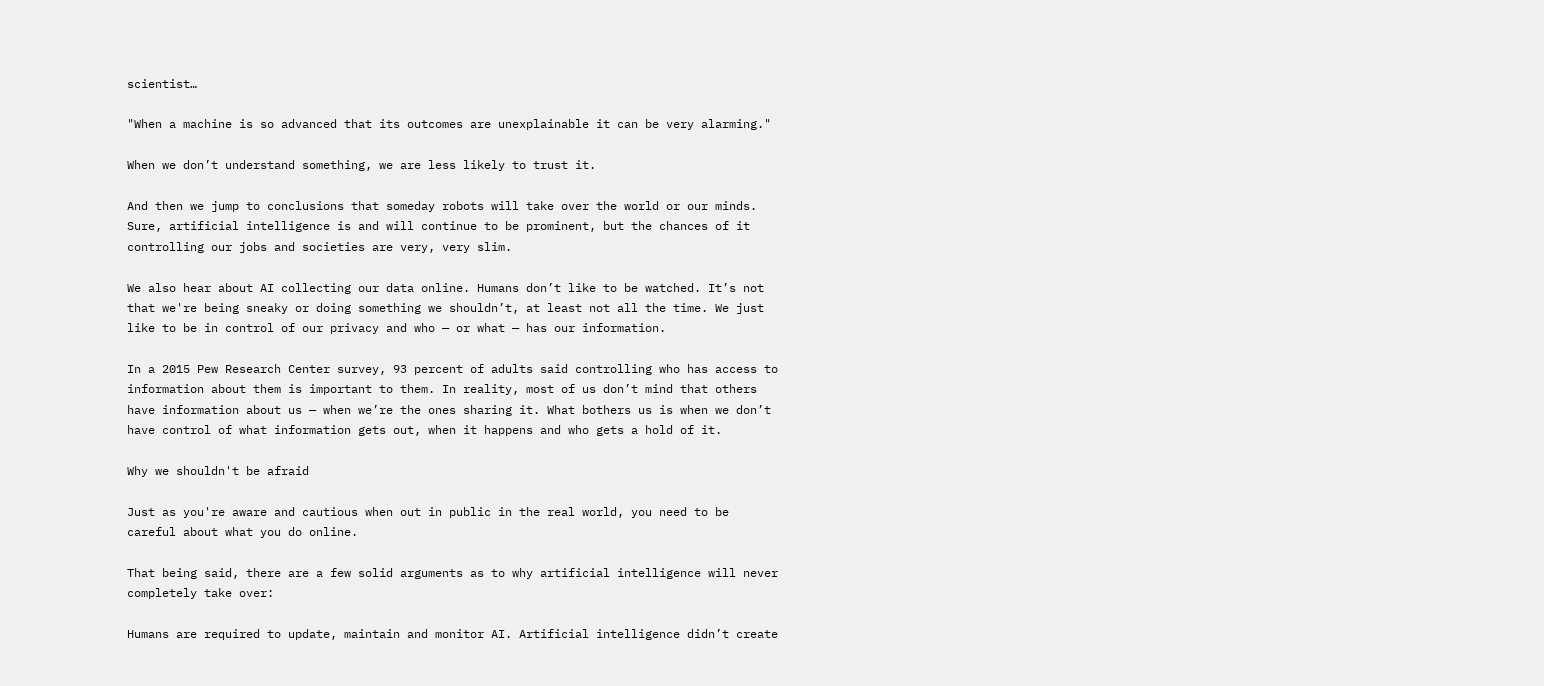scientist…

"When a machine is so advanced that its outcomes are unexplainable it can be very alarming."

When we don’t understand something, we are less likely to trust it.

And then we jump to conclusions that someday robots will take over the world or our minds. Sure, artificial intelligence is and will continue to be prominent, but the chances of it controlling our jobs and societies are very, very slim.

We also hear about AI collecting our data online. Humans don’t like to be watched. It’s not that we're being sneaky or doing something we shouldn’t, at least not all the time. We just like to be in control of our privacy and who — or what — has our information.

In a 2015 Pew Research Center survey, 93 percent of adults said controlling who has access to information about them is important to them. In reality, most of us don’t mind that others have information about us — when we’re the ones sharing it. What bothers us is when we don’t have control of what information gets out, when it happens and who gets a hold of it.

Why we shouldn't be afraid

Just as you're aware and cautious when out in public in the real world, you need to be careful about what you do online.

That being said, there are a few solid arguments as to why artificial intelligence will never completely take over:

Humans are required to update, maintain and monitor AI. Artificial intelligence didn’t create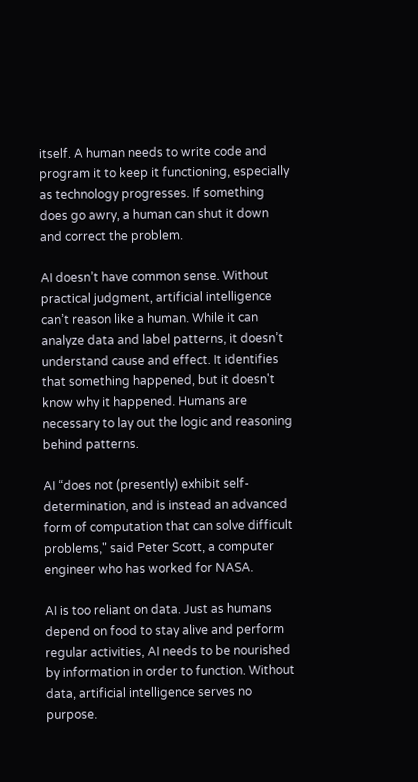itself. A human needs to write code and program it to keep it functioning, especially as technology progresses. If something does go awry, a human can shut it down and correct the problem.

AI doesn’t have common sense. Without practical judgment, artificial intelligence can’t reason like a human. While it can analyze data and label patterns, it doesn’t understand cause and effect. It identifies that something happened, but it doesn't know why it happened. Humans are necessary to lay out the logic and reasoning behind patterns.

AI “does not (presently) exhibit self-determination, and is instead an advanced form of computation that can solve difficult problems," said Peter Scott, a computer engineer who has worked for NASA.

AI is too reliant on data. Just as humans depend on food to stay alive and perform regular activities, AI needs to be nourished by information in order to function. Without data, artificial intelligence serves no purpose.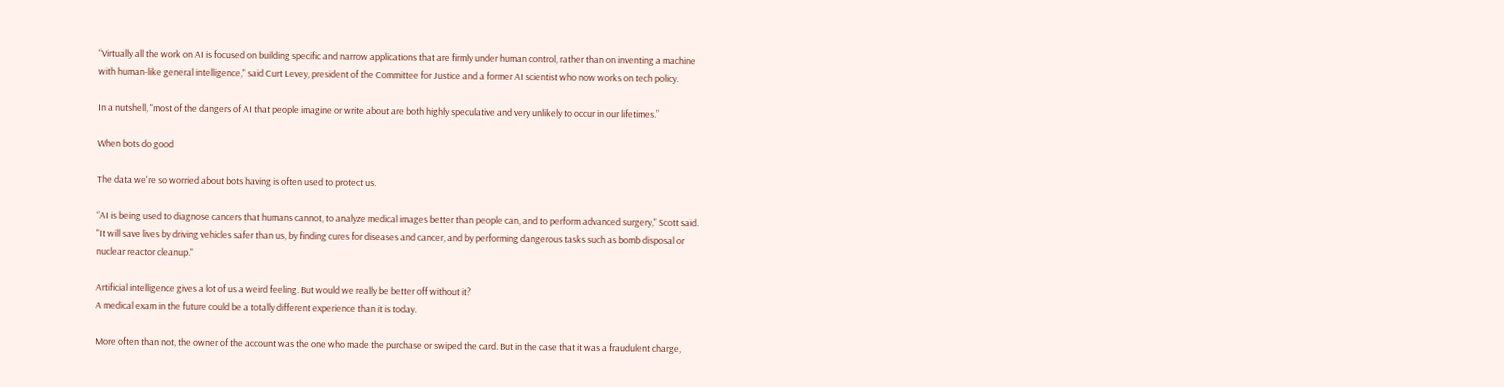“Virtually all the work on AI is focused on building specific and narrow applications that are firmly under human control, rather than on inventing a machine with human-like general intelligence," said Curt Levey, president of the Committee for Justice and a former AI scientist who now works on tech policy.

In a nutshell, "most of the dangers of AI that people imagine or write about are both highly speculative and very unlikely to occur in our lifetimes.”

When bots do good

The data we're so worried about bots having is often used to protect us.

“AI is being used to diagnose cancers that humans cannot, to analyze medical images better than people can, and to perform advanced surgery," Scott said. "It will save lives by driving vehicles safer than us, by finding cures for diseases and cancer, and by performing dangerous tasks such as bomb disposal or nuclear reactor cleanup."

Artificial intelligence gives a lot of us a weird feeling. But would we really be better off without it?
A medical exam in the future could be a totally different experience than it is today.

More often than not, the owner of the account was the one who made the purchase or swiped the card. But in the case that it was a fraudulent charge,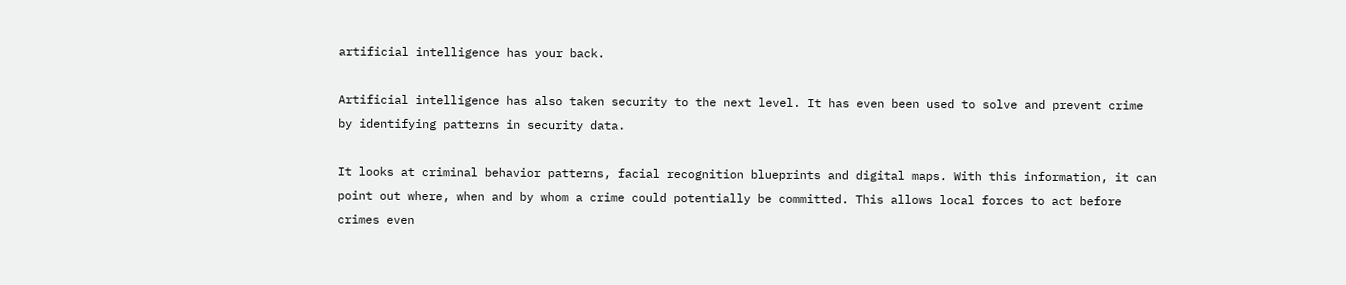artificial intelligence has your back.

Artificial intelligence has also taken security to the next level. It has even been used to solve and prevent crime by identifying patterns in security data.

It looks at criminal behavior patterns, facial recognition blueprints and digital maps. With this information, it can point out where, when and by whom a crime could potentially be committed. This allows local forces to act before crimes even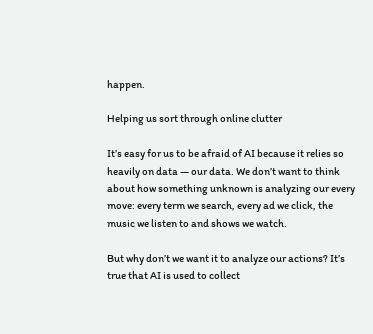happen.

Helping us sort through online clutter

It’s easy for us to be afraid of AI because it relies so heavily on data — our data. We don’t want to think about how something unknown is analyzing our every move: every term we search, every ad we click, the music we listen to and shows we watch.

But why don’t we want it to analyze our actions? It’s true that AI is used to collect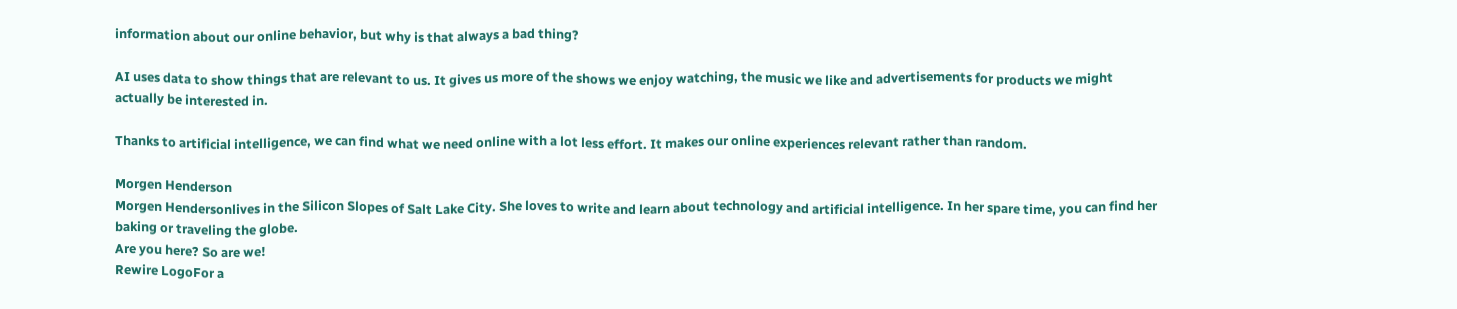information about our online behavior, but why is that always a bad thing?

AI uses data to show things that are relevant to us. It gives us more of the shows we enjoy watching, the music we like and advertisements for products we might actually be interested in.

Thanks to artificial intelligence, we can find what we need online with a lot less effort. It makes our online experiences relevant rather than random.

Morgen Henderson
Morgen Hendersonlives in the Silicon Slopes of Salt Lake City. She loves to write and learn about technology and artificial intelligence. In her spare time, you can find her baking or traveling the globe.
Are you here? So are we!
Rewire LogoFor a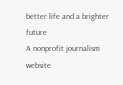better life and a brighter future
A nonprofit journalism website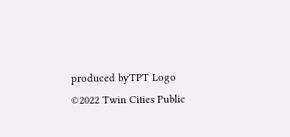produced byTPT Logo
©2022 Twin Cities Public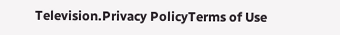Television.Privacy PolicyTerms of Use